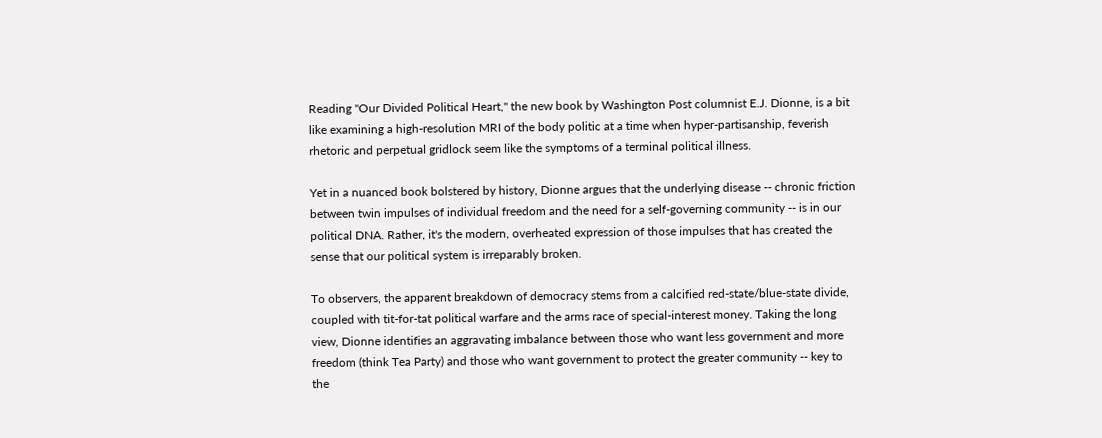Reading "Our Divided Political Heart," the new book by Washington Post columnist E.J. Dionne, is a bit like examining a high-resolution MRI of the body politic at a time when hyper-partisanship, feverish rhetoric and perpetual gridlock seem like the symptoms of a terminal political illness.

Yet in a nuanced book bolstered by history, Dionne argues that the underlying disease -- chronic friction between twin impulses of individual freedom and the need for a self-governing community -- is in our political DNA. Rather, it's the modern, overheated expression of those impulses that has created the sense that our political system is irreparably broken.

To observers, the apparent breakdown of democracy stems from a calcified red-state/blue-state divide, coupled with tit-for-tat political warfare and the arms race of special-interest money. Taking the long view, Dionne identifies an aggravating imbalance between those who want less government and more freedom (think Tea Party) and those who want government to protect the greater community -- key to the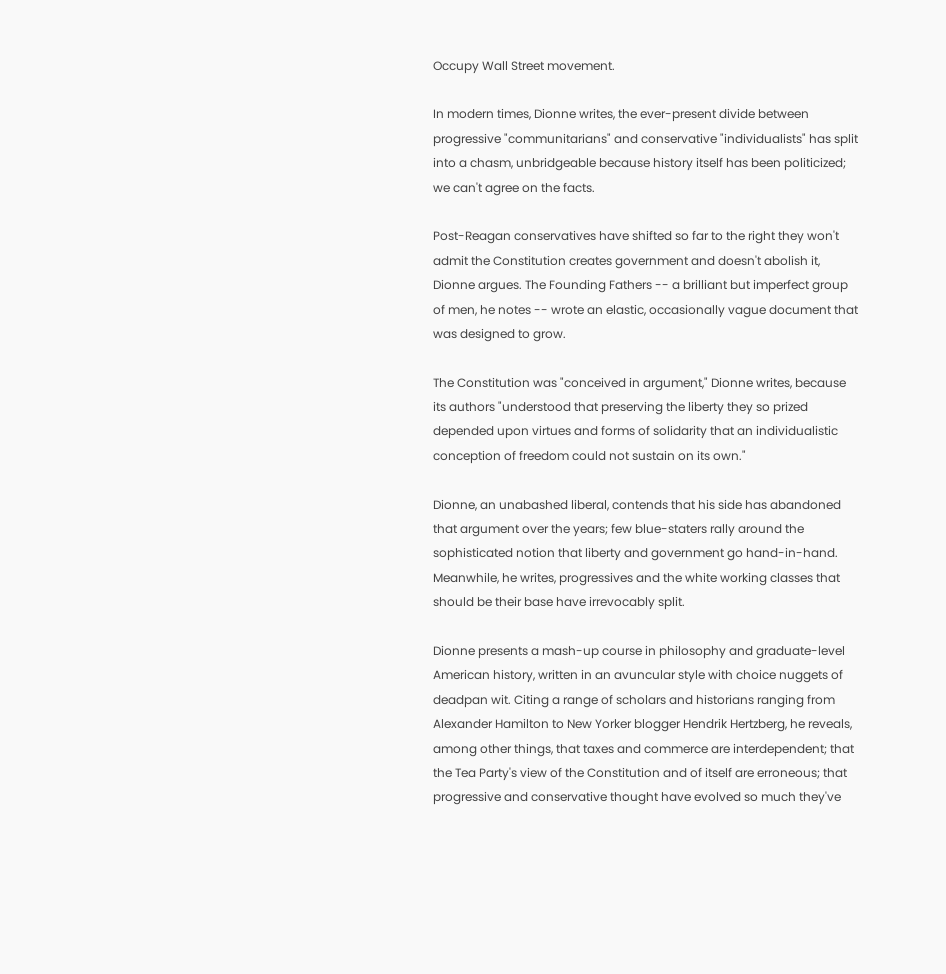Occupy Wall Street movement.

In modern times, Dionne writes, the ever-present divide between progressive "communitarians" and conservative "individualists" has split into a chasm, unbridgeable because history itself has been politicized; we can't agree on the facts.

Post-Reagan conservatives have shifted so far to the right they won't admit the Constitution creates government and doesn't abolish it, Dionne argues. The Founding Fathers -- a brilliant but imperfect group of men, he notes -- wrote an elastic, occasionally vague document that was designed to grow.

The Constitution was "conceived in argument," Dionne writes, because its authors "understood that preserving the liberty they so prized depended upon virtues and forms of solidarity that an individualistic conception of freedom could not sustain on its own."

Dionne, an unabashed liberal, contends that his side has abandoned that argument over the years; few blue-staters rally around the sophisticated notion that liberty and government go hand-in-hand. Meanwhile, he writes, progressives and the white working classes that should be their base have irrevocably split.

Dionne presents a mash-up course in philosophy and graduate-level American history, written in an avuncular style with choice nuggets of deadpan wit. Citing a range of scholars and historians ranging from Alexander Hamilton to New Yorker blogger Hendrik Hertzberg, he reveals, among other things, that taxes and commerce are interdependent; that the Tea Party's view of the Constitution and of itself are erroneous; that progressive and conservative thought have evolved so much they've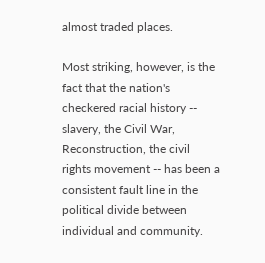almost traded places.

Most striking, however, is the fact that the nation's checkered racial history -- slavery, the Civil War, Reconstruction, the civil rights movement -- has been a consistent fault line in the political divide between individual and community.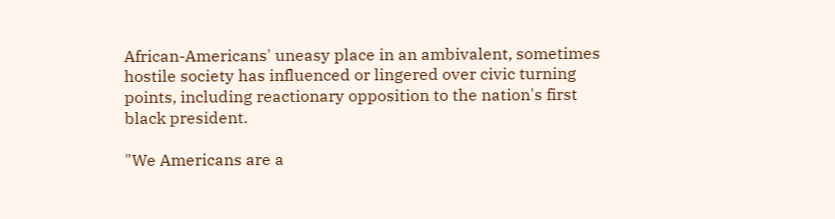African-Americans' uneasy place in an ambivalent, sometimes hostile society has influenced or lingered over civic turning points, including reactionary opposition to the nation's first black president.

"We Americans are a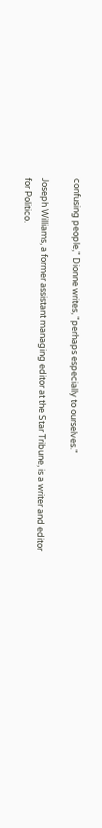confusing people," Dionne writes, "perhaps especially to ourselves."

Joseph Williams, a former assistant managing editor at the Star Tribune, is a writer and editor for Politico.